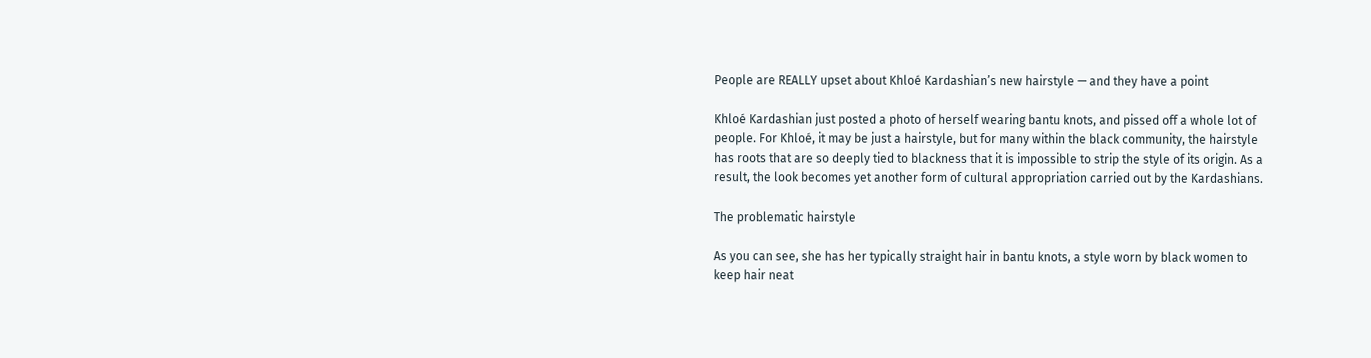People are REALLY upset about Khloé Kardashian’s new hairstyle — and they have a point

Khloé Kardashian just posted a photo of herself wearing bantu knots, and pissed off a whole lot of people. For Khloé, it may be just a hairstyle, but for many within the black community, the hairstyle has roots that are so deeply tied to blackness that it is impossible to strip the style of its origin. As a result, the look becomes yet another form of cultural appropriation carried out by the Kardashians.

The problematic hairstyle

As you can see, she has her typically straight hair in bantu knots, a style worn by black women to keep hair neat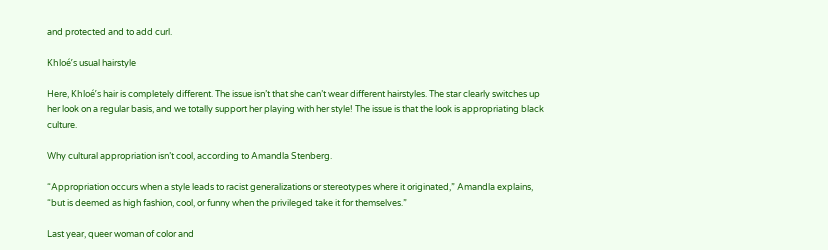and protected and to add curl.

Khloé’s usual hairstyle

Here, Khloé’s hair is completely different. The issue isn’t that she can’t wear different hairstyles. The star clearly switches up her look on a regular basis, and we totally support her playing with her style! The issue is that the look is appropriating black culture.

Why cultural appropriation isn’t cool, according to Amandla Stenberg.

“Appropriation occurs when a style leads to racist generalizations or stereotypes where it originated,” Amandla explains, “but is deemed as high fashion, cool, or funny when the privileged take it for themselves.”

Last year, queer woman of color and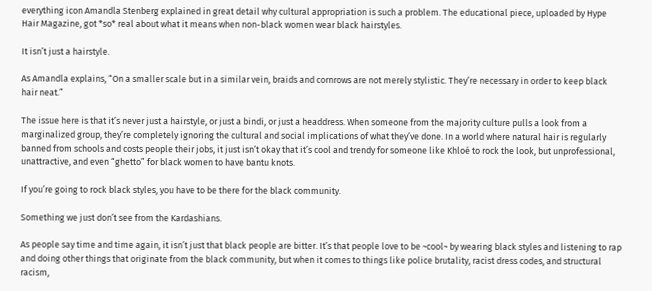everything icon Amandla Stenberg explained in great detail why cultural appropriation is such a problem. The educational piece, uploaded by Hype Hair Magazine, got *so* real about what it means when non-black women wear black hairstyles.

It isn’t just a hairstyle.

As Amandla explains, “On a smaller scale but in a similar vein, braids and cornrows are not merely stylistic. They’re necessary in order to keep black hair neat.”

The issue here is that it’s never just a hairstyle, or just a bindi, or just a headdress. When someone from the majority culture pulls a look from a marginalized group, they’re completely ignoring the cultural and social implications of what they’ve done. In a world where natural hair is regularly banned from schools and costs people their jobs, it just isn’t okay that it’s cool and trendy for someone like Khloé to rock the look, but unprofessional, unattractive, and even “ghetto” for black women to have bantu knots.

If you’re going to rock black styles, you have to be there for the black community.

Something we just don’t see from the Kardashians.

As people say time and time again, it isn’t just that black people are bitter. It’s that people love to be ~cool~ by wearing black styles and listening to rap and doing other things that originate from the black community, but when it comes to things like police brutality, racist dress codes, and structural racism,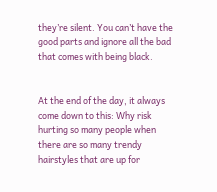they’re silent. You can’t have the good parts and ignore all the bad that comes with being black.


At the end of the day, it always come down to this: Why risk hurting so many people when there are so many trendy hairstyles that are up for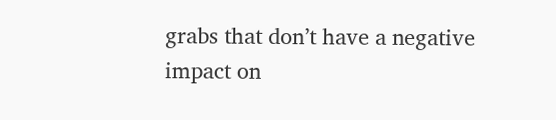grabs that don’t have a negative impact on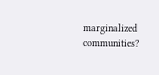marginalized communities?